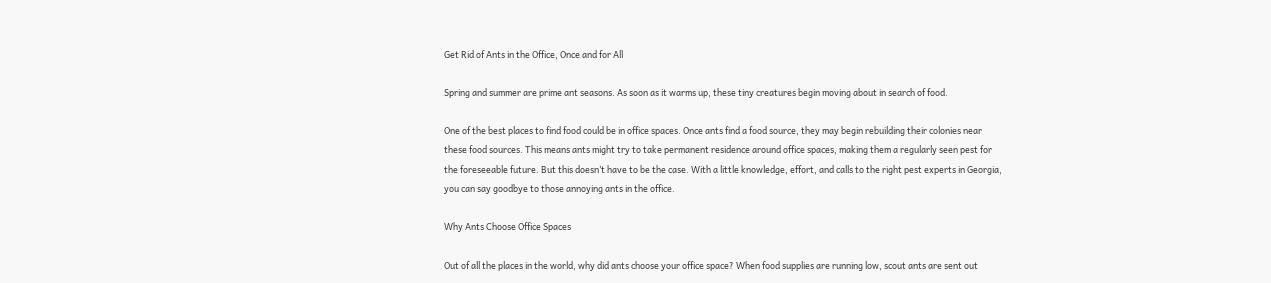Get Rid of Ants in the Office, Once and for All

Spring and summer are prime ant seasons. As soon as it warms up, these tiny creatures begin moving about in search of food.

One of the best places to find food could be in office spaces. Once ants find a food source, they may begin rebuilding their colonies near these food sources. This means ants might try to take permanent residence around office spaces, making them a regularly seen pest for the foreseeable future. But this doesn’t have to be the case. With a little knowledge, effort, and calls to the right pest experts in Georgia, you can say goodbye to those annoying ants in the office.

Why Ants Choose Office Spaces

Out of all the places in the world, why did ants choose your office space? When food supplies are running low, scout ants are sent out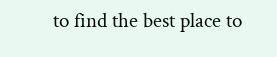to find the best place to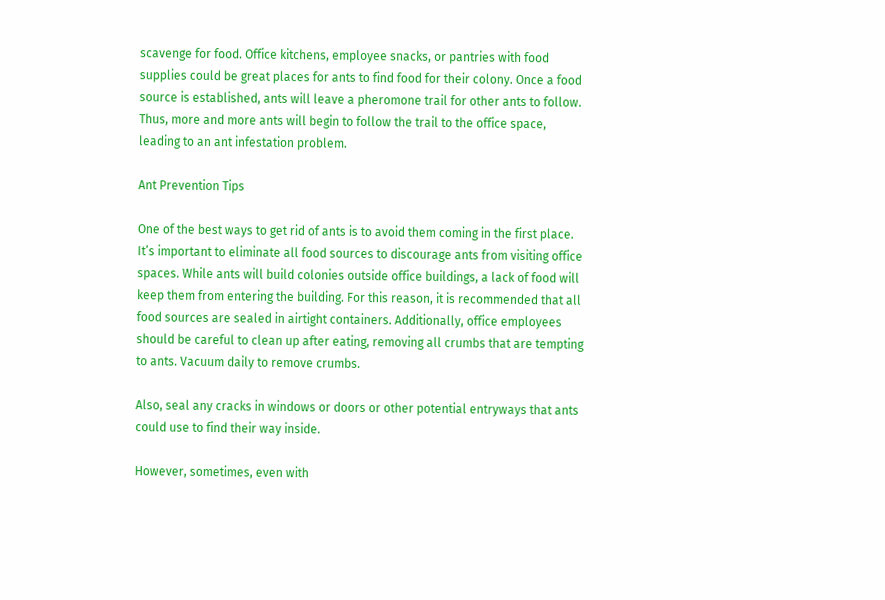scavenge for food. Office kitchens, employee snacks, or pantries with food supplies could be great places for ants to find food for their colony. Once a food source is established, ants will leave a pheromone trail for other ants to follow. Thus, more and more ants will begin to follow the trail to the office space, leading to an ant infestation problem.

Ant Prevention Tips

One of the best ways to get rid of ants is to avoid them coming in the first place. It’s important to eliminate all food sources to discourage ants from visiting office spaces. While ants will build colonies outside office buildings, a lack of food will keep them from entering the building. For this reason, it is recommended that all food sources are sealed in airtight containers. Additionally, office employees should be careful to clean up after eating, removing all crumbs that are tempting to ants. Vacuum daily to remove crumbs.

Also, seal any cracks in windows or doors or other potential entryways that ants could use to find their way inside.

However, sometimes, even with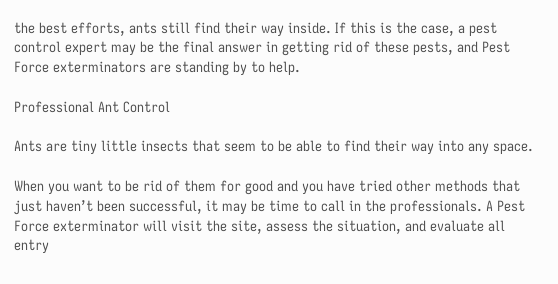the best efforts, ants still find their way inside. If this is the case, a pest control expert may be the final answer in getting rid of these pests, and Pest Force exterminators are standing by to help.

Professional Ant Control

Ants are tiny little insects that seem to be able to find their way into any space.

When you want to be rid of them for good and you have tried other methods that just haven’t been successful, it may be time to call in the professionals. A Pest Force exterminator will visit the site, assess the situation, and evaluate all entry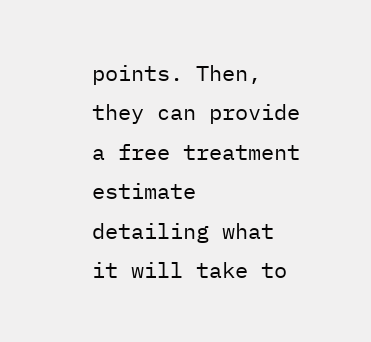points. Then, they can provide a free treatment estimate detailing what it will take to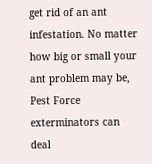get rid of an ant infestation. No matter how big or small your ant problem may be, Pest Force exterminators can deal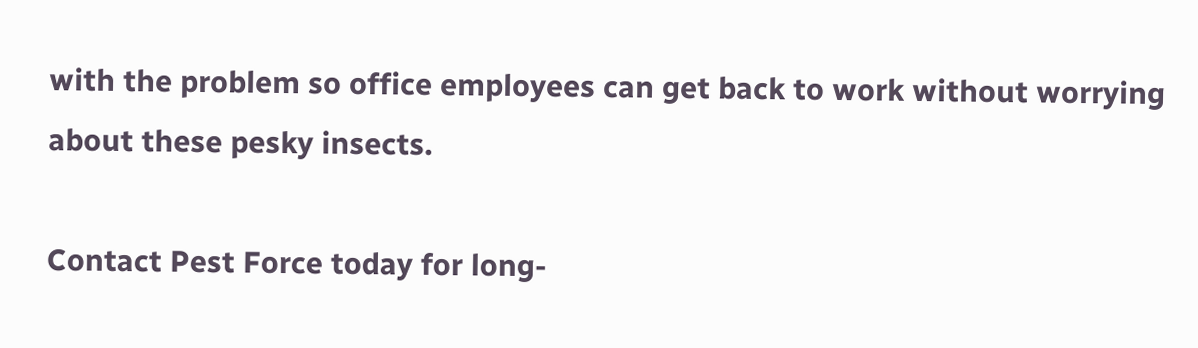with the problem so office employees can get back to work without worrying about these pesky insects.

Contact Pest Force today for long-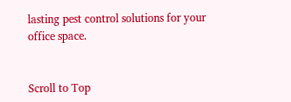lasting pest control solutions for your office space.


Scroll to Top